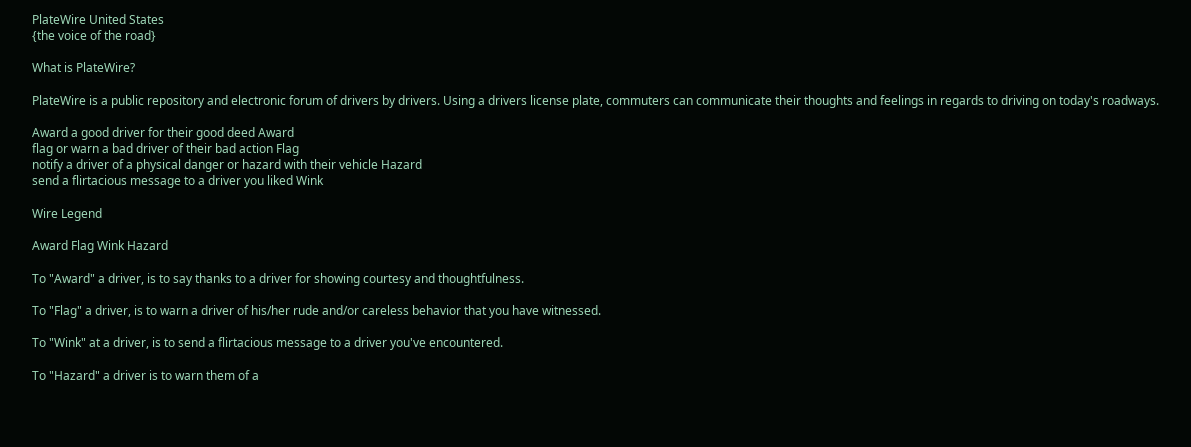PlateWire United States
{the voice of the road}

What is PlateWire?

PlateWire is a public repository and electronic forum of drivers by drivers. Using a drivers license plate, commuters can communicate their thoughts and feelings in regards to driving on today's roadways.

Award a good driver for their good deed Award
flag or warn a bad driver of their bad action Flag
notify a driver of a physical danger or hazard with their vehicle Hazard
send a flirtacious message to a driver you liked Wink

Wire Legend

Award Flag Wink Hazard

To "Award" a driver, is to say thanks to a driver for showing courtesy and thoughtfulness.

To "Flag" a driver, is to warn a driver of his/her rude and/or careless behavior that you have witnessed.

To "Wink" at a driver, is to send a flirtacious message to a driver you've encountered.

To "Hazard" a driver is to warn them of a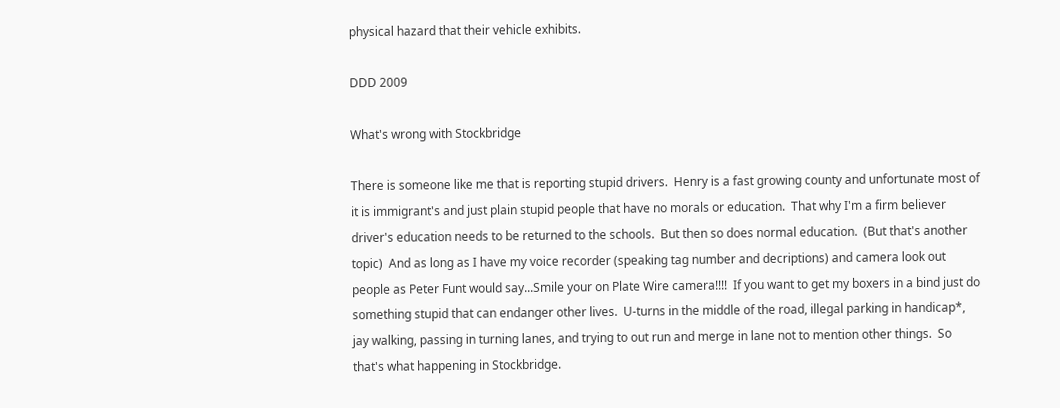physical hazard that their vehicle exhibits.

DDD 2009

What's wrong with Stockbridge

There is someone like me that is reporting stupid drivers.  Henry is a fast growing county and unfortunate most of it is immigrant's and just plain stupid people that have no morals or education.  That why I'm a firm believer driver's education needs to be returned to the schools.  But then so does normal education.  (But that's another topic)  And as long as I have my voice recorder (speaking tag number and decriptions) and camera look out people as Peter Funt would say...Smile your on Plate Wire camera!!!!  If you want to get my boxers in a bind just do something stupid that can endanger other lives.  U-turns in the middle of the road, illegal parking in handicap*, jay walking, passing in turning lanes, and trying to out run and merge in lane not to mention other things.  So that's what happening in Stockbridge.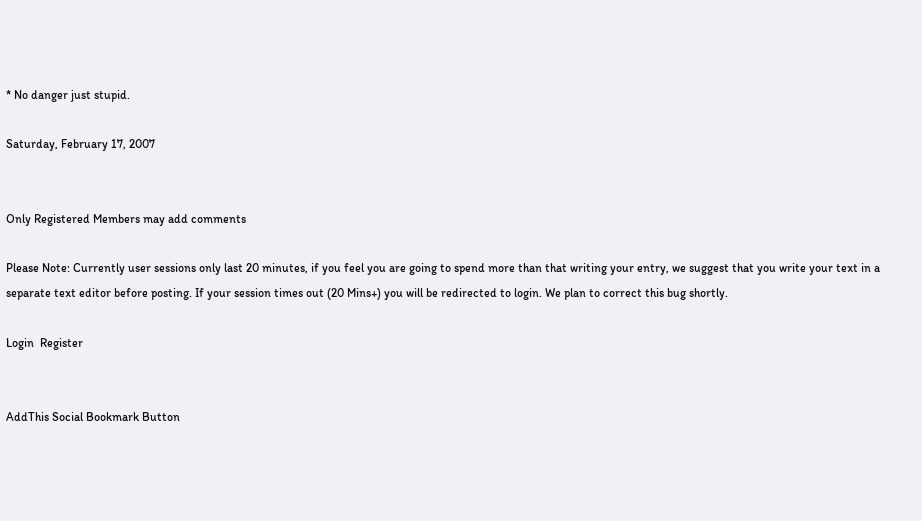* No danger just stupid.

Saturday, February 17, 2007


Only Registered Members may add comments

Please Note: Currently user sessions only last 20 minutes, if you feel you are going to spend more than that writing your entry, we suggest that you write your text in a separate text editor before posting. If your session times out (20 Mins+) you will be redirected to login. We plan to correct this bug shortly.

Login  Register


AddThis Social Bookmark Button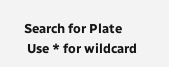Search for Plate
 Use * for wildcard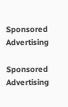Sponsored Advertising

Sponsored Advertising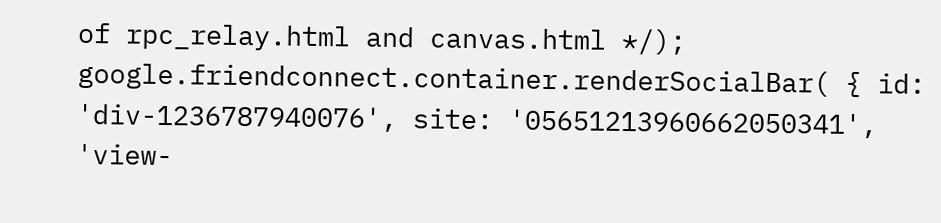of rpc_relay.html and canvas.html */); google.friendconnect.container.renderSocialBar( { id: 'div-1236787940076', site: '05651213960662050341', 'view-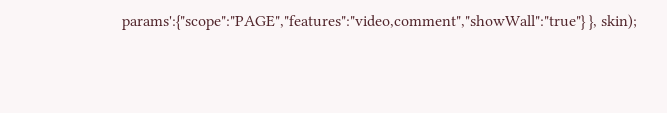params':{"scope":"PAGE","features":"video,comment","showWall":"true"} }, skin);